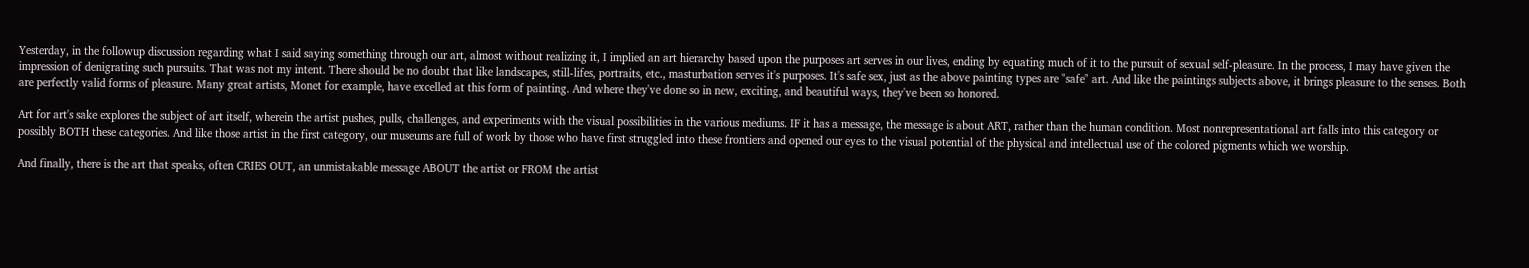Yesterday, in the followup discussion regarding what I said saying something through our art, almost without realizing it, I implied an art hierarchy based upon the purposes art serves in our lives, ending by equating much of it to the pursuit of sexual self-pleasure. In the process, I may have given the impression of denigrating such pursuits. That was not my intent. There should be no doubt that like landscapes, still-lifes, portraits, etc., masturbation serves it's purposes. It's safe sex, just as the above painting types are "safe" art. And like the paintings subjects above, it brings pleasure to the senses. Both are perfectly valid forms of pleasure. Many great artists, Monet for example, have excelled at this form of painting. And where they've done so in new, exciting, and beautiful ways, they've been so honored.

Art for art's sake explores the subject of art itself, wherein the artist pushes, pulls, challenges, and experiments with the visual possibilities in the various mediums. IF it has a message, the message is about ART, rather than the human condition. Most nonrepresentational art falls into this category or possibly BOTH these categories. And like those artist in the first category, our museums are full of work by those who have first struggled into these frontiers and opened our eyes to the visual potential of the physical and intellectual use of the colored pigments which we worship.

And finally, there is the art that speaks, often CRIES OUT, an unmistakable message ABOUT the artist or FROM the artist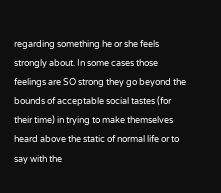regarding something he or she feels strongly about. In some cases those feelings are SO strong they go beyond the bounds of acceptable social tastes (for their time) in trying to make themselves heard above the static of normal life or to say with the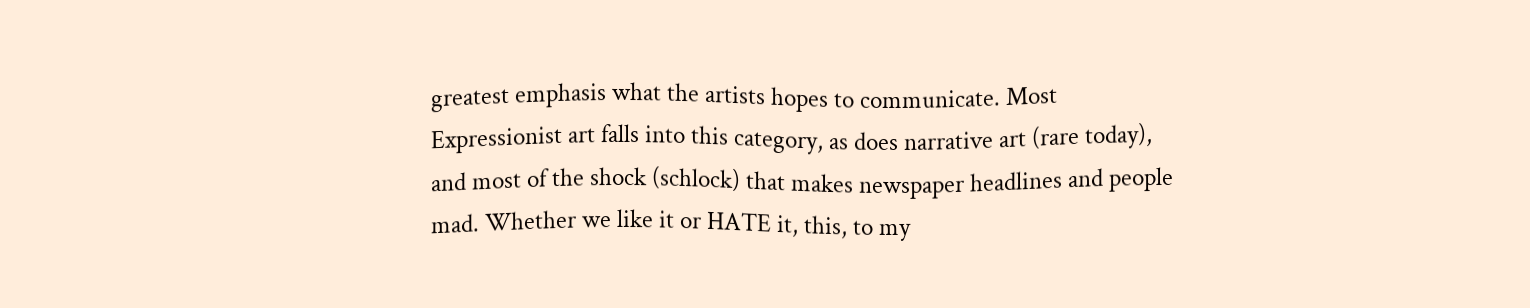greatest emphasis what the artists hopes to communicate. Most Expressionist art falls into this category, as does narrative art (rare today), and most of the shock (schlock) that makes newspaper headlines and people mad. Whether we like it or HATE it, this, to my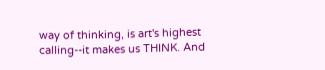way of thinking, is art's highest calling--it makes us THINK. And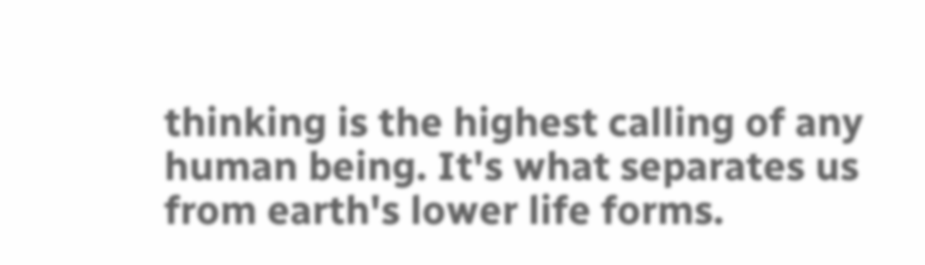thinking is the highest calling of any human being. It's what separates us from earth's lower life forms.